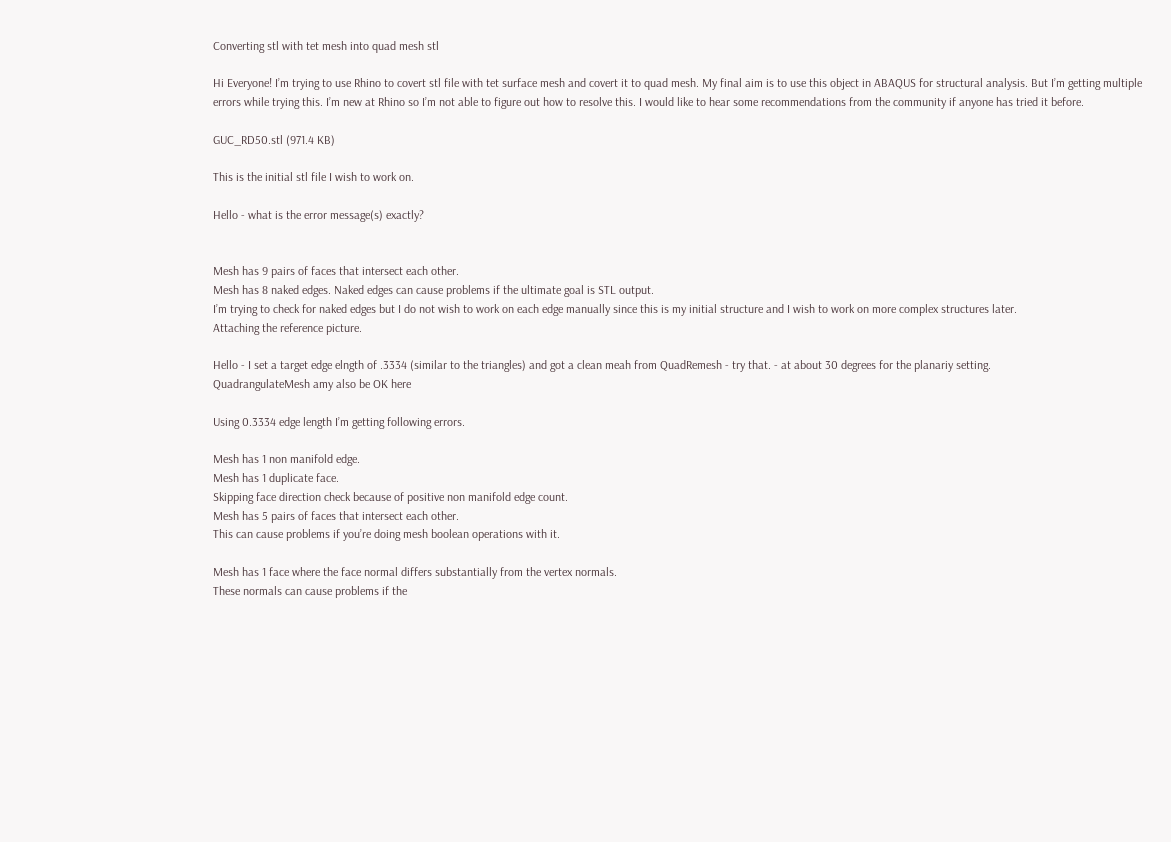Converting stl with tet mesh into quad mesh stl

Hi Everyone! I’m trying to use Rhino to covert stl file with tet surface mesh and covert it to quad mesh. My final aim is to use this object in ABAQUS for structural analysis. But I’m getting multiple errors while trying this. I’m new at Rhino so I’m not able to figure out how to resolve this. I would like to hear some recommendations from the community if anyone has tried it before.

GUC_RD50.stl (971.4 KB)

This is the initial stl file I wish to work on.

Hello - what is the error message(s) exactly?


Mesh has 9 pairs of faces that intersect each other.
Mesh has 8 naked edges. Naked edges can cause problems if the ultimate goal is STL output.
I’m trying to check for naked edges but I do not wish to work on each edge manually since this is my initial structure and I wish to work on more complex structures later.
Attaching the reference picture.

Hello - I set a target edge elngth of .3334 (similar to the triangles) and got a clean meah from QuadRemesh - try that. - at about 30 degrees for the planariy setting.
QuadrangulateMesh amy also be OK here

Using 0.3334 edge length I’m getting following errors.

Mesh has 1 non manifold edge.
Mesh has 1 duplicate face.
Skipping face direction check because of positive non manifold edge count.
Mesh has 5 pairs of faces that intersect each other.
This can cause problems if you’re doing mesh boolean operations with it.

Mesh has 1 face where the face normal differs substantially from the vertex normals.
These normals can cause problems if the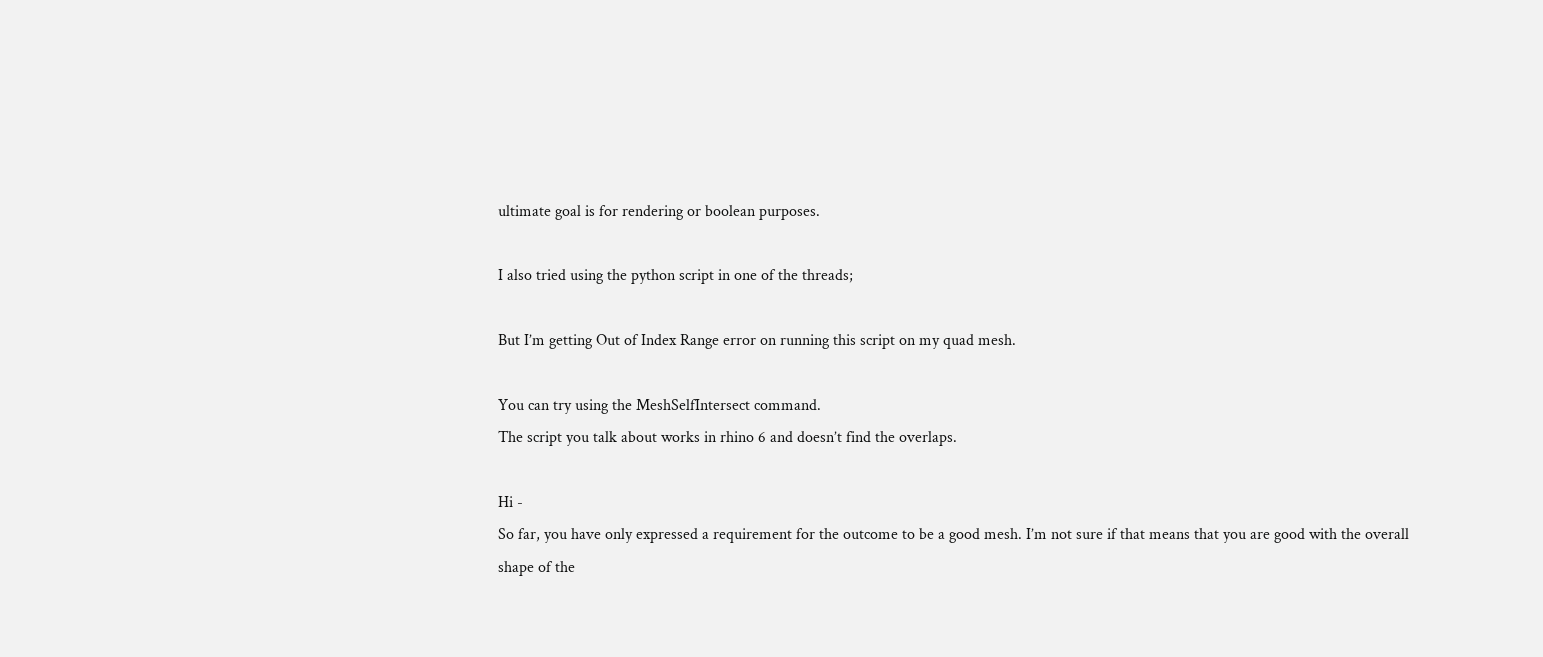ultimate goal is for rendering or boolean purposes.

I also tried using the python script in one of the threads;

But I’m getting Out of Index Range error on running this script on my quad mesh.

You can try using the MeshSelfIntersect command.
The script you talk about works in rhino 6 and doesn’t find the overlaps.

Hi -
So far, you have only expressed a requirement for the outcome to be a good mesh. I’m not sure if that means that you are good with the overall shape of the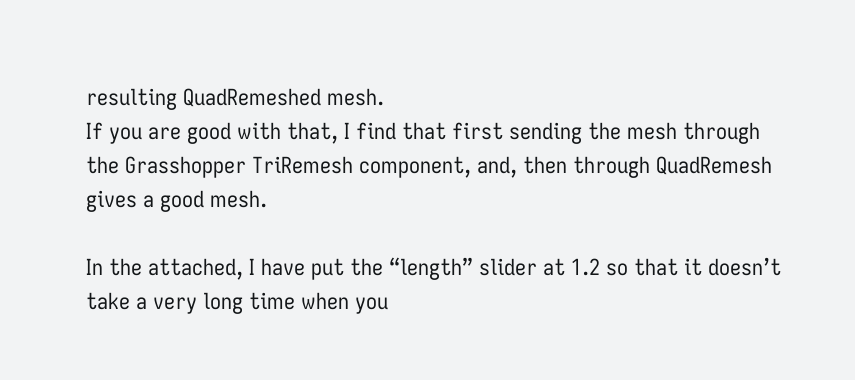resulting QuadRemeshed mesh.
If you are good with that, I find that first sending the mesh through the Grasshopper TriRemesh component, and, then through QuadRemesh gives a good mesh.

In the attached, I have put the “length” slider at 1.2 so that it doesn’t take a very long time when you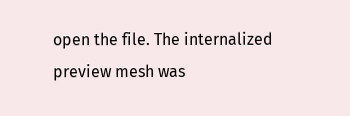open the file. The internalized preview mesh was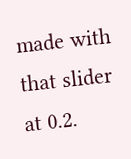made with that slider at 0.2.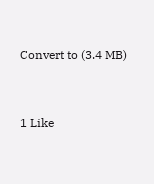Convert to (3.4 MB)


1 Like